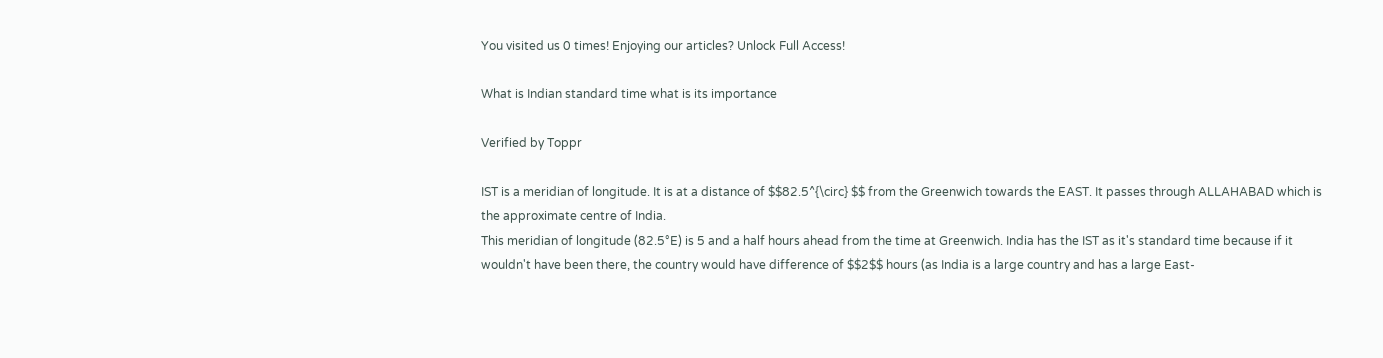You visited us 0 times! Enjoying our articles? Unlock Full Access!

What is Indian standard time what is its importance

Verified by Toppr

IST is a meridian of longitude. It is at a distance of $$82.5^{\circ} $$ from the Greenwich towards the EAST. It passes through ALLAHABAD which is the approximate centre of India.
This meridian of longitude (82.5°E) is 5 and a half hours ahead from the time at Greenwich. India has the IST as it's standard time because if it wouldn't have been there, the country would have difference of $$2$$ hours (as India is a large country and has a large East-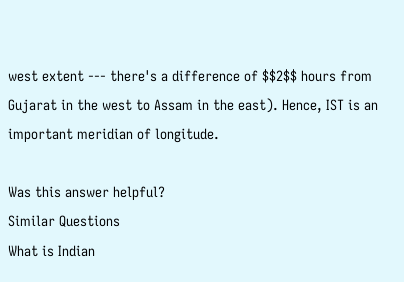west extent --- there's a difference of $$2$$ hours from Gujarat in the west to Assam in the east). Hence, IST is an important meridian of longitude.

Was this answer helpful?
Similar Questions
What is Indian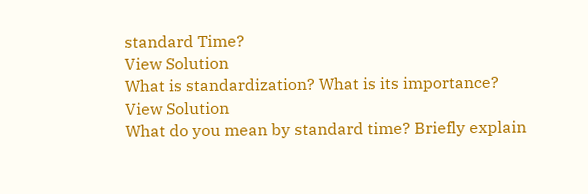standard Time?
View Solution
What is standardization? What is its importance?
View Solution
What do you mean by standard time? Briefly explain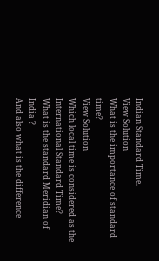Indian Standard Time.
View Solution
What is the importance of standard time?
View Solution
Which local time is considered as the International Standard Time?
What is the standard Meridian of India ?
And also what is the difference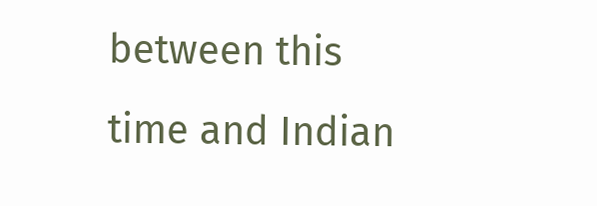between this time and Indian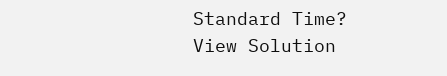Standard Time?
View Solution